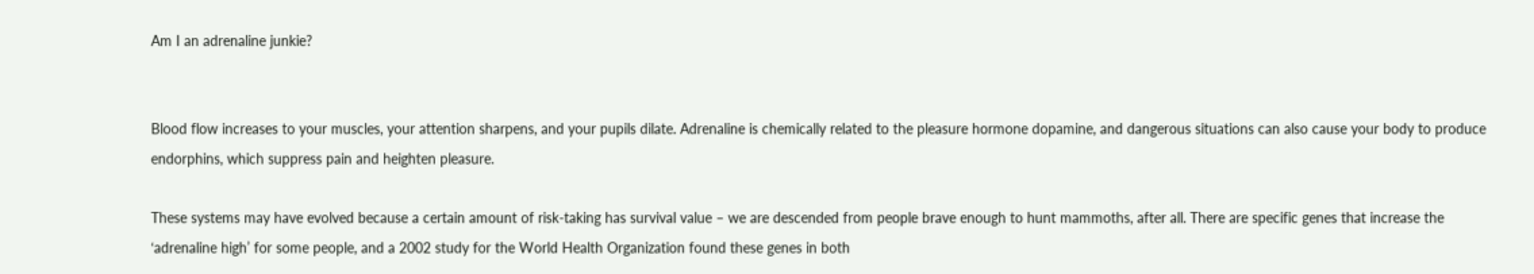Am I an adrenaline junkie?


Blood flow increases to your muscles, your attention sharpens, and your pupils dilate. Adrenaline is chemically related to the pleasure hormone dopamine, and dangerous situations can also cause your body to produce endorphins, which suppress pain and heighten pleasure.

These systems may have evolved because a certain amount of risk-taking has survival value – we are descended from people brave enough to hunt mammoths, after all. There are specific genes that increase the ‘adrenaline high’ for some people, and a 2002 study for the World Health Organization found these genes in both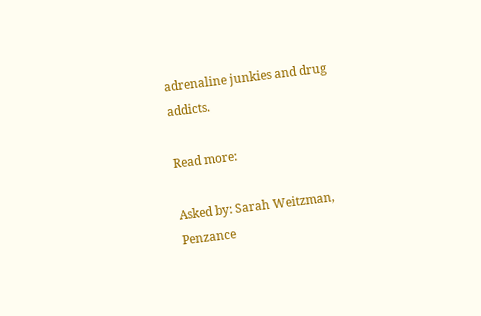adrenaline junkies and drug addicts.

Read more:

Asked by: Sarah Weitzman, Penzance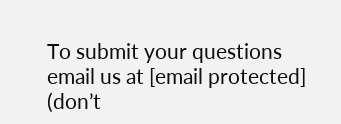To submit your questions email us at [email protected] (don’t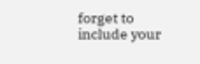forget to include your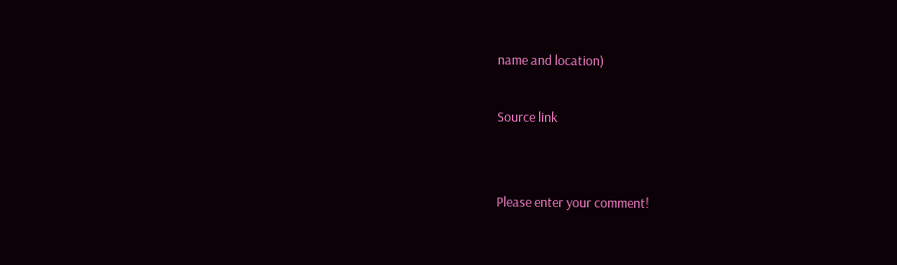name and location)

Source link


Please enter your comment!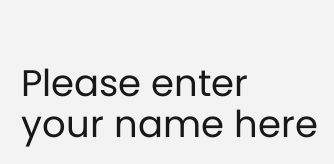Please enter your name here